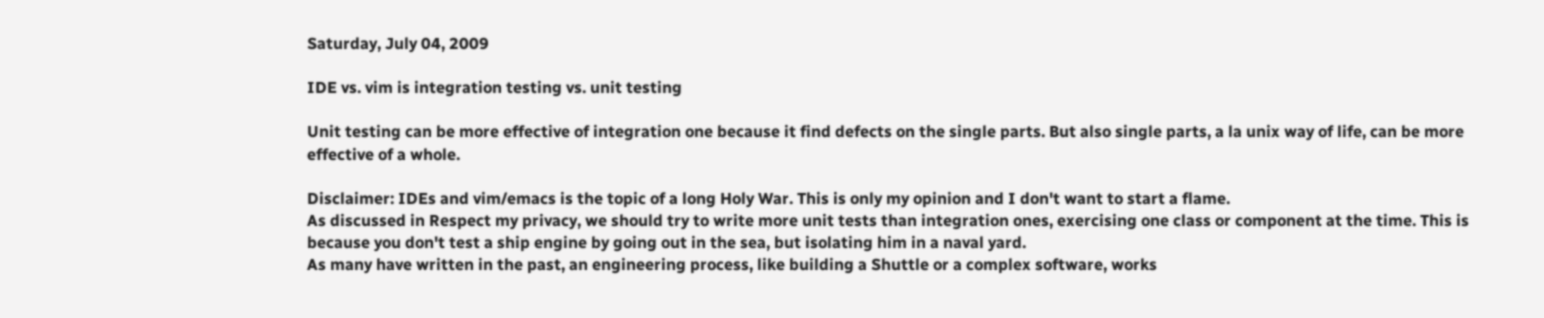Saturday, July 04, 2009

IDE vs. vim is integration testing vs. unit testing

Unit testing can be more effective of integration one because it find defects on the single parts. But also single parts, a la unix way of life, can be more effective of a whole.

Disclaimer: IDEs and vim/emacs is the topic of a long Holy War. This is only my opinion and I don't want to start a flame.
As discussed in Respect my privacy, we should try to write more unit tests than integration ones, exercising one class or component at the time. This is because you don't test a ship engine by going out in the sea, but isolating him in a naval yard.
As many have written in the past, an engineering process, like building a Shuttle or a complex software, works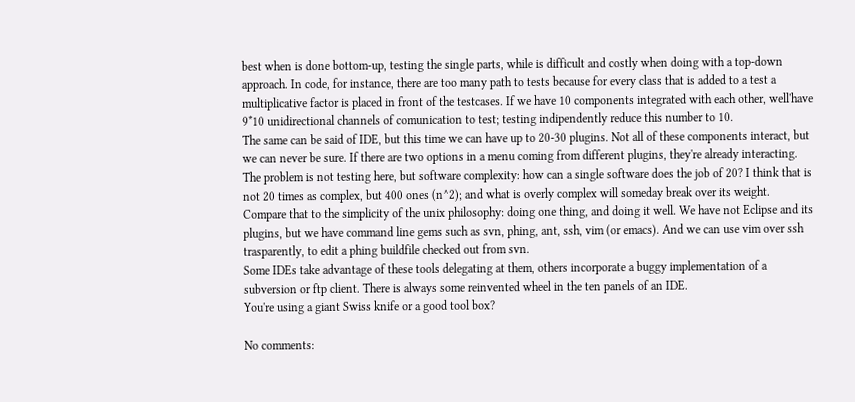best when is done bottom-up, testing the single parts, while is difficult and costly when doing with a top-down approach. In code, for instance, there are too many path to tests because for every class that is added to a test a multiplicative factor is placed in front of the testcases. If we have 10 components integrated with each other, well'have 9*10 unidirectional channels of comunication to test; testing indipendently reduce this number to 10.
The same can be said of IDE, but this time we can have up to 20-30 plugins. Not all of these components interact, but we can never be sure. If there are two options in a menu coming from different plugins, they're already interacting.
The problem is not testing here, but software complexity: how can a single software does the job of 20? I think that is not 20 times as complex, but 400 ones (n^2); and what is overly complex will someday break over its weight.
Compare that to the simplicity of the unix philosophy: doing one thing, and doing it well. We have not Eclipse and its plugins, but we have command line gems such as svn, phing, ant, ssh, vim (or emacs). And we can use vim over ssh trasparently, to edit a phing buildfile checked out from svn.
Some IDEs take advantage of these tools delegating at them, others incorporate a buggy implementation of a subversion or ftp client. There is always some reinvented wheel in the ten panels of an IDE.
You're using a giant Swiss knife or a good tool box?

No comments: